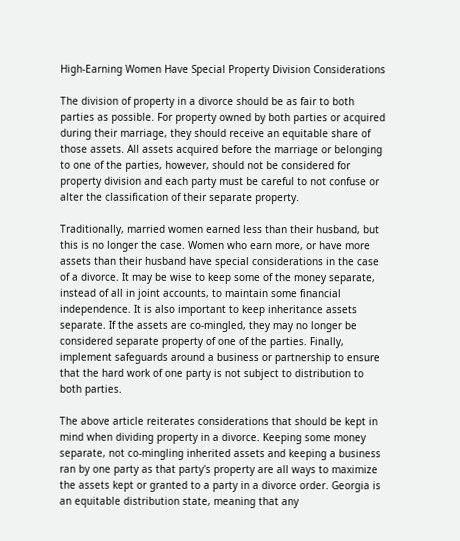High-Earning Women Have Special Property Division Considerations

The division of property in a divorce should be as fair to both parties as possible. For property owned by both parties or acquired during their marriage, they should receive an equitable share of those assets. All assets acquired before the marriage or belonging to one of the parties, however, should not be considered for property division and each party must be careful to not confuse or alter the classification of their separate property.

Traditionally, married women earned less than their husband, but this is no longer the case. Women who earn more, or have more assets than their husband have special considerations in the case of a divorce. It may be wise to keep some of the money separate, instead of all in joint accounts, to maintain some financial independence. It is also important to keep inheritance assets separate. If the assets are co-mingled, they may no longer be considered separate property of one of the parties. Finally, implement safeguards around a business or partnership to ensure that the hard work of one party is not subject to distribution to both parties.

The above article reiterates considerations that should be kept in mind when dividing property in a divorce. Keeping some money separate, not co-mingling inherited assets and keeping a business ran by one party as that party's property are all ways to maximize the assets kept or granted to a party in a divorce order. Georgia is an equitable distribution state, meaning that any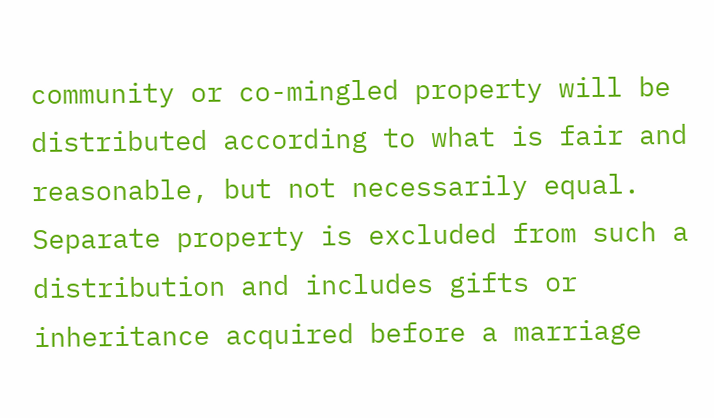community or co-mingled property will be distributed according to what is fair and reasonable, but not necessarily equal. Separate property is excluded from such a distribution and includes gifts or inheritance acquired before a marriage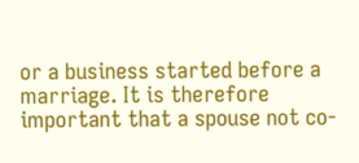or a business started before a marriage. It is therefore important that a spouse not co-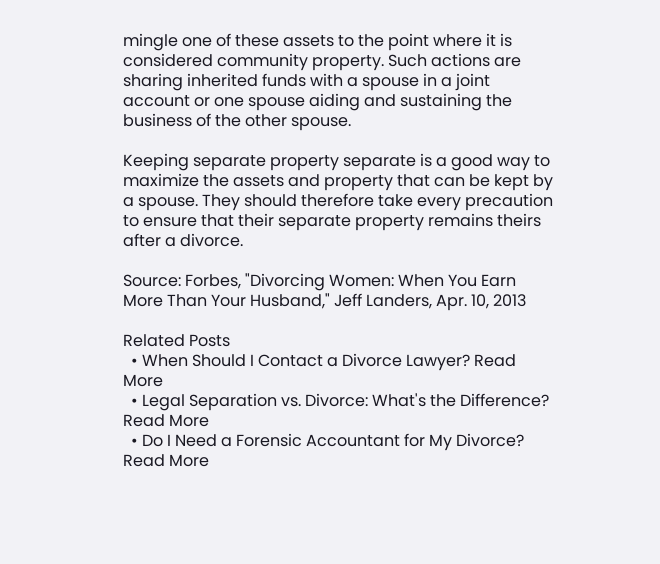mingle one of these assets to the point where it is considered community property. Such actions are sharing inherited funds with a spouse in a joint account or one spouse aiding and sustaining the business of the other spouse.

Keeping separate property separate is a good way to maximize the assets and property that can be kept by a spouse. They should therefore take every precaution to ensure that their separate property remains theirs after a divorce.

Source: Forbes, "Divorcing Women: When You Earn More Than Your Husband," Jeff Landers, Apr. 10, 2013

Related Posts
  • When Should I Contact a Divorce Lawyer? Read More
  • Legal Separation vs. Divorce: What's the Difference? Read More
  • Do I Need a Forensic Accountant for My Divorce? Read More